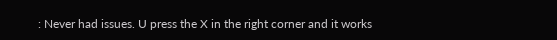: Never had issues. U press the X in the right corner and it works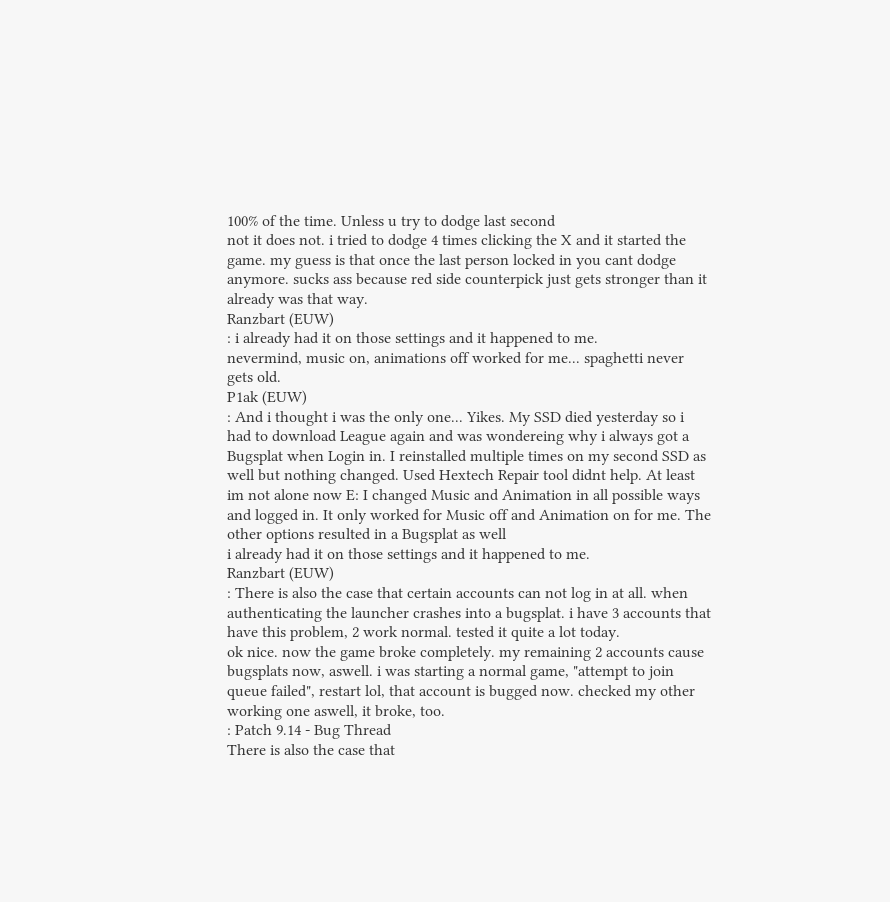100% of the time. Unless u try to dodge last second
not it does not. i tried to dodge 4 times clicking the X and it started the game. my guess is that once the last person locked in you cant dodge anymore. sucks ass because red side counterpick just gets stronger than it already was that way.
Ranzbart (EUW)
: i already had it on those settings and it happened to me.
nevermind, music on, animations off worked for me... spaghetti never gets old.
P1ak (EUW)
: And i thought i was the only one... Yikes. My SSD died yesterday so i had to download League again and was wondereing why i always got a Bugsplat when Login in. I reinstalled multiple times on my second SSD as well but nothing changed. Used Hextech Repair tool didnt help. At least im not alone now E: I changed Music and Animation in all possible ways and logged in. It only worked for Music off and Animation on for me. The other options resulted in a Bugsplat as well
i already had it on those settings and it happened to me.
Ranzbart (EUW)
: There is also the case that certain accounts can not log in at all. when authenticating the launcher crashes into a bugsplat. i have 3 accounts that have this problem, 2 work normal. tested it quite a lot today.
ok nice. now the game broke completely. my remaining 2 accounts cause bugsplats now, aswell. i was starting a normal game, "attempt to join queue failed", restart lol, that account is bugged now. checked my other working one aswell, it broke, too.
: Patch 9.14 - Bug Thread
There is also the case that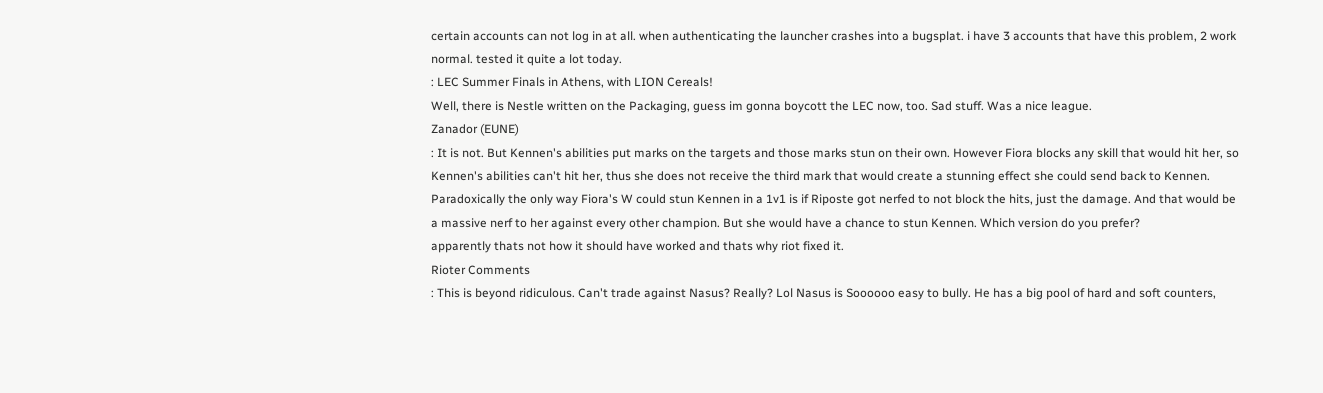certain accounts can not log in at all. when authenticating the launcher crashes into a bugsplat. i have 3 accounts that have this problem, 2 work normal. tested it quite a lot today.
: LEC Summer Finals in Athens, with LION Cereals!
Well, there is Nestle written on the Packaging, guess im gonna boycott the LEC now, too. Sad stuff. Was a nice league.
Zanador (EUNE)
: It is not. But Kennen's abilities put marks on the targets and those marks stun on their own. However Fiora blocks any skill that would hit her, so Kennen's abilities can't hit her, thus she does not receive the third mark that would create a stunning effect she could send back to Kennen. Paradoxically the only way Fiora's W could stun Kennen in a 1v1 is if Riposte got nerfed to not block the hits, just the damage. And that would be a massive nerf to her against every other champion. But she would have a chance to stun Kennen. Which version do you prefer?
apparently thats not how it should have worked and thats why riot fixed it.
Rioter Comments
: This is beyond ridiculous. Can't trade against Nasus? Really? Lol Nasus is Soooooo easy to bully. He has a big pool of hard and soft counters,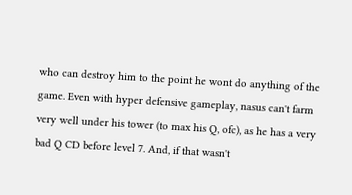who can destroy him to the point he wont do anything of the game. Even with hyper defensive gameplay, nasus can't farm very well under his tower (to max his Q, ofc), as he has a very bad Q CD before level 7. And, if that wasn't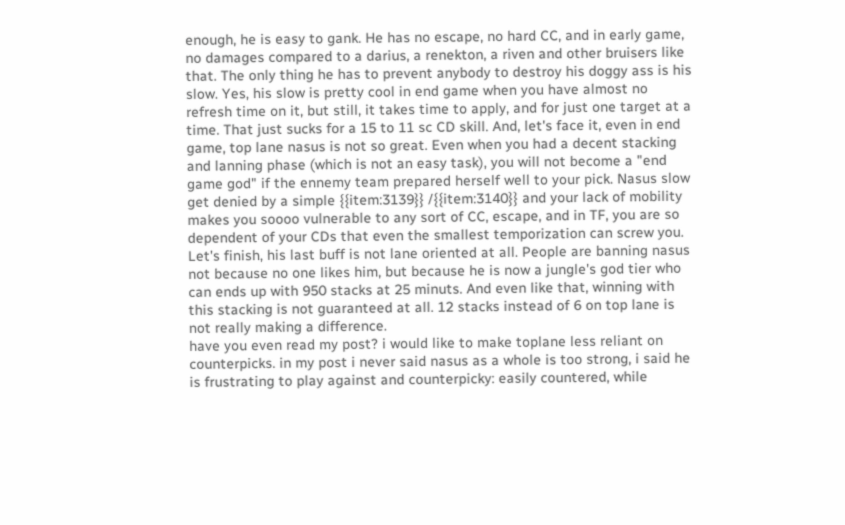enough, he is easy to gank. He has no escape, no hard CC, and in early game, no damages compared to a darius, a renekton, a riven and other bruisers like that. The only thing he has to prevent anybody to destroy his doggy ass is his slow. Yes, his slow is pretty cool in end game when you have almost no refresh time on it, but still, it takes time to apply, and for just one target at a time. That just sucks for a 15 to 11 sc CD skill. And, let's face it, even in end game, top lane nasus is not so great. Even when you had a decent stacking and lanning phase (which is not an easy task), you will not become a "end game god" if the ennemy team prepared herself well to your pick. Nasus slow get denied by a simple {{item:3139}} /{{item:3140}} and your lack of mobility makes you soooo vulnerable to any sort of CC, escape, and in TF, you are so dependent of your CDs that even the smallest temporization can screw you. Let's finish, his last buff is not lane oriented at all. People are banning nasus not because no one likes him, but because he is now a jungle's god tier who can ends up with 950 stacks at 25 minuts. And even like that, winning with this stacking is not guaranteed at all. 12 stacks instead of 6 on top lane is not really making a difference.
have you even read my post? i would like to make toplane less reliant on counterpicks. in my post i never said nasus as a whole is too strong, i said he is frustrating to play against and counterpicky: easily countered, while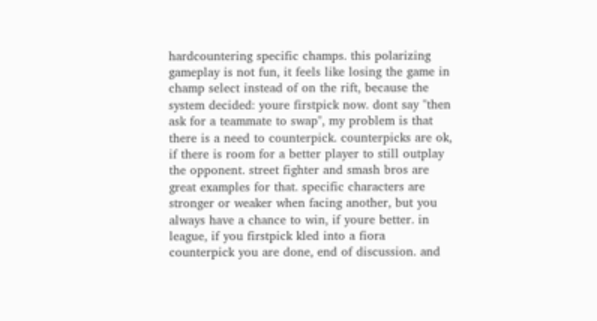hardcountering specific champs. this polarizing gameplay is not fun, it feels like losing the game in champ select instead of on the rift, because the system decided: youre firstpick now. dont say "then ask for a teammate to swap", my problem is that there is a need to counterpick. counterpicks are ok, if there is room for a better player to still outplay the opponent. street fighter and smash bros are great examples for that. specific characters are stronger or weaker when facing another, but you always have a chance to win, if youre better. in league, if you firstpick kled into a fiora counterpick you are done, end of discussion. and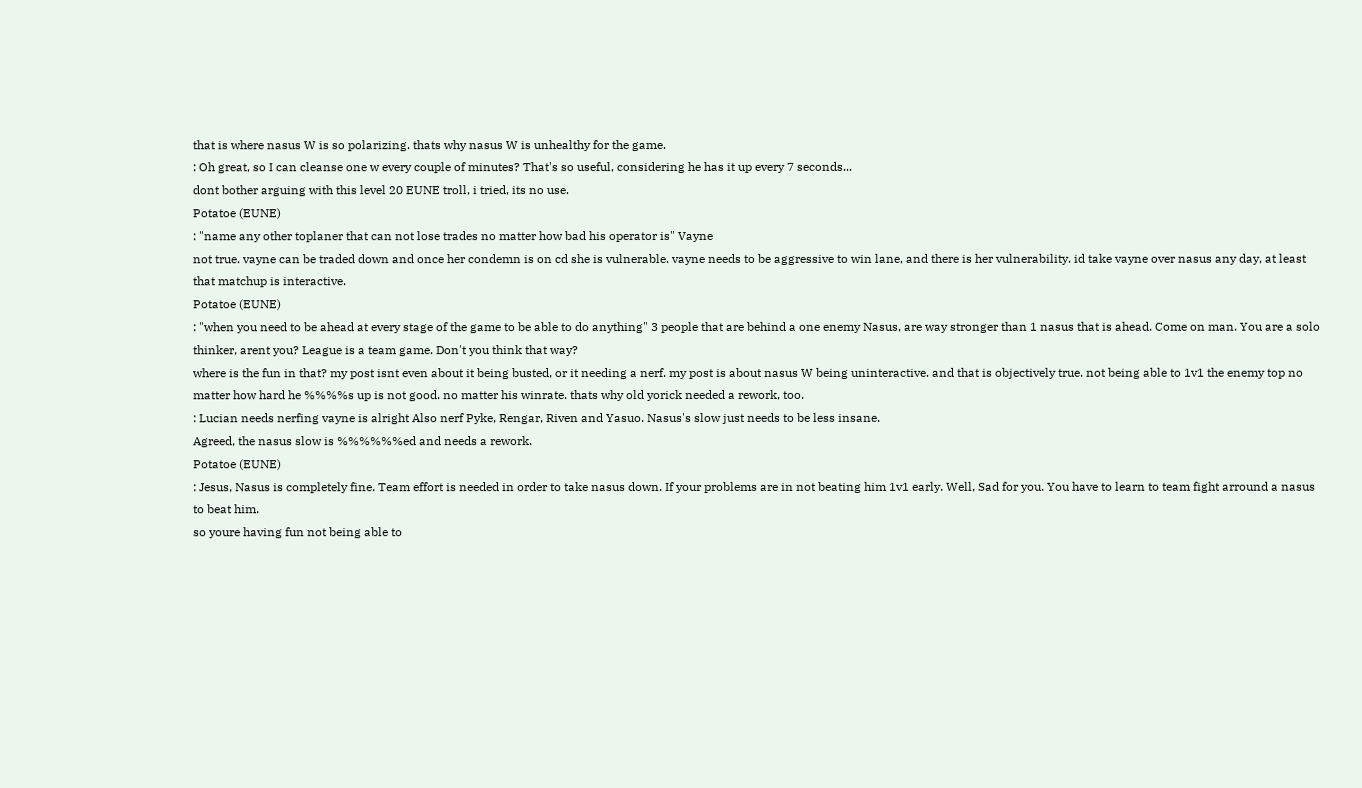that is where nasus W is so polarizing. thats why nasus W is unhealthy for the game.
: Oh great, so I can cleanse one w every couple of minutes? That's so useful, considering he has it up every 7 seconds...
dont bother arguing with this level 20 EUNE troll, i tried, its no use.
Potatoe (EUNE)
: "name any other toplaner that can not lose trades no matter how bad his operator is" Vayne
not true. vayne can be traded down and once her condemn is on cd she is vulnerable. vayne needs to be aggressive to win lane, and there is her vulnerability. id take vayne over nasus any day, at least that matchup is interactive.
Potatoe (EUNE)
: "when you need to be ahead at every stage of the game to be able to do anything" 3 people that are behind a one enemy Nasus, are way stronger than 1 nasus that is ahead. Come on man. You are a solo thinker, arent you? League is a team game. Don't you think that way?
where is the fun in that? my post isnt even about it being busted, or it needing a nerf. my post is about nasus W being uninteractive. and that is objectively true. not being able to 1v1 the enemy top no matter how hard he %%%%s up is not good. no matter his winrate. thats why old yorick needed a rework, too.
: Lucian needs nerfing vayne is alright Also nerf Pyke, Rengar, Riven and Yasuo. Nasus's slow just needs to be less insane.
Agreed, the nasus slow is %%%%%%ed and needs a rework.
Potatoe (EUNE)
: Jesus, Nasus is completely fine. Team effort is needed in order to take nasus down. If your problems are in not beating him 1v1 early. Well, Sad for you. You have to learn to team fight arround a nasus to beat him.
so youre having fun not being able to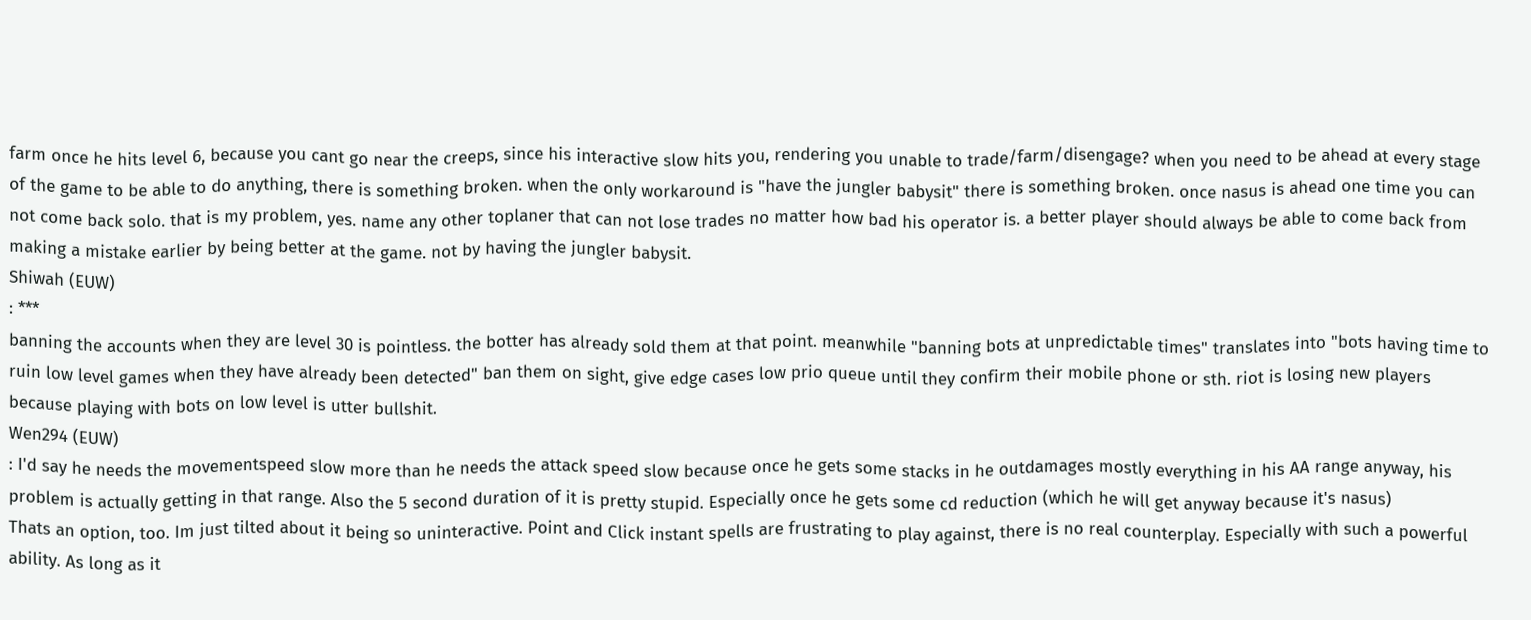farm once he hits level 6, because you cant go near the creeps, since his interactive slow hits you, rendering you unable to trade/farm/disengage? when you need to be ahead at every stage of the game to be able to do anything, there is something broken. when the only workaround is "have the jungler babysit" there is something broken. once nasus is ahead one time you can not come back solo. that is my problem, yes. name any other toplaner that can not lose trades no matter how bad his operator is. a better player should always be able to come back from making a mistake earlier by being better at the game. not by having the jungler babysit.
Shiwah (EUW)
: ***
banning the accounts when they are level 30 is pointless. the botter has already sold them at that point. meanwhile "banning bots at unpredictable times" translates into "bots having time to ruin low level games when they have already been detected" ban them on sight, give edge cases low prio queue until they confirm their mobile phone or sth. riot is losing new players because playing with bots on low level is utter bullshit.
Wen294 (EUW)
: I'd say he needs the movementspeed slow more than he needs the attack speed slow because once he gets some stacks in he outdamages mostly everything in his AA range anyway, his problem is actually getting in that range. Also the 5 second duration of it is pretty stupid. Especially once he gets some cd reduction (which he will get anyway because it's nasus)
Thats an option, too. Im just tilted about it being so uninteractive. Point and Click instant spells are frustrating to play against, there is no real counterplay. Especially with such a powerful ability. As long as it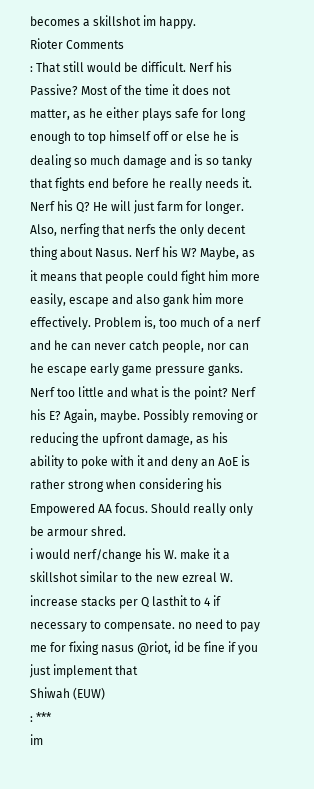becomes a skillshot im happy.
Rioter Comments
: That still would be difficult. Nerf his Passive? Most of the time it does not matter, as he either plays safe for long enough to top himself off or else he is dealing so much damage and is so tanky that fights end before he really needs it. Nerf his Q? He will just farm for longer. Also, nerfing that nerfs the only decent thing about Nasus. Nerf his W? Maybe, as it means that people could fight him more easily, escape and also gank him more effectively. Problem is, too much of a nerf and he can never catch people, nor can he escape early game pressure ganks. Nerf too little and what is the point? Nerf his E? Again, maybe. Possibly removing or reducing the upfront damage, as his ability to poke with it and deny an AoE is rather strong when considering his Empowered AA focus. Should really only be armour shred.
i would nerf/change his W. make it a skillshot similar to the new ezreal W. increase stacks per Q lasthit to 4 if necessary to compensate. no need to pay me for fixing nasus @riot, id be fine if you just implement that
Shiwah (EUW)
: ***
im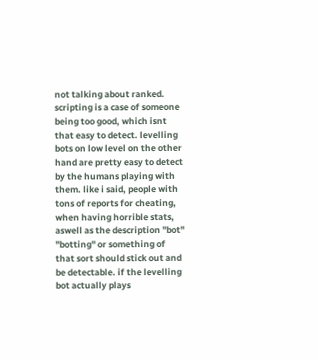not talking about ranked. scripting is a case of someone being too good, which isnt that easy to detect. levelling bots on low level on the other hand are pretty easy to detect by the humans playing with them. like i said, people with tons of reports for cheating, when having horrible stats, aswell as the description "bot" "botting" or something of that sort should stick out and be detectable. if the levelling bot actually plays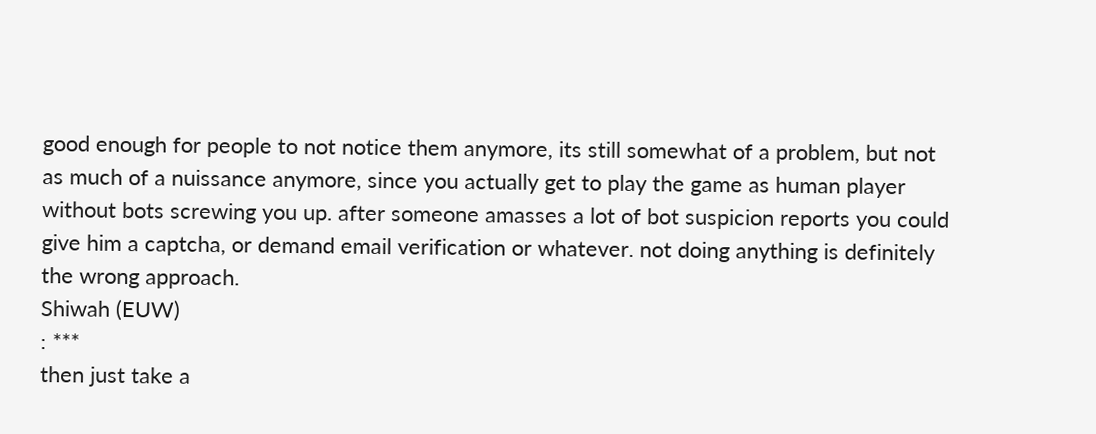good enough for people to not notice them anymore, its still somewhat of a problem, but not as much of a nuissance anymore, since you actually get to play the game as human player without bots screwing you up. after someone amasses a lot of bot suspicion reports you could give him a captcha, or demand email verification or whatever. not doing anything is definitely the wrong approach.
Shiwah (EUW)
: ***
then just take a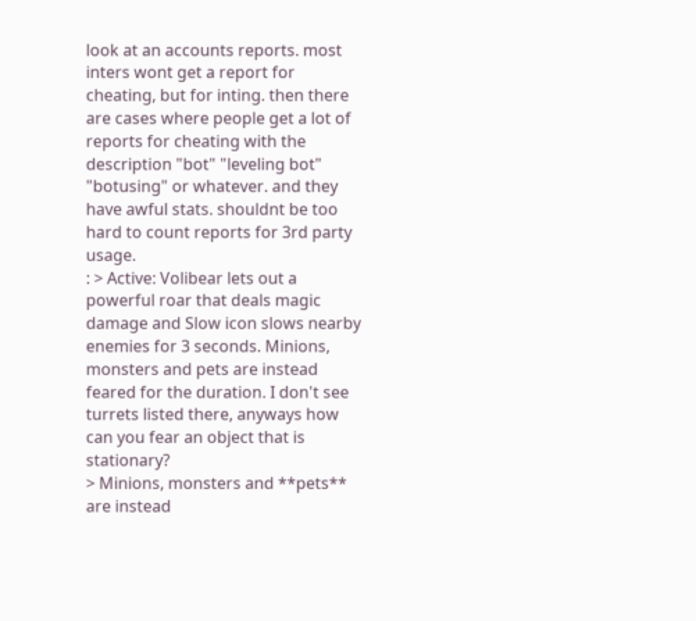look at an accounts reports. most inters wont get a report for cheating, but for inting. then there are cases where people get a lot of reports for cheating with the description "bot" "leveling bot" "botusing" or whatever. and they have awful stats. shouldnt be too hard to count reports for 3rd party usage.
: > Active: Volibear lets out a powerful roar that deals magic damage and Slow icon slows nearby enemies for 3 seconds. Minions, monsters and pets are instead feared for the duration. I don't see turrets listed there, anyways how can you fear an object that is stationary?
> Minions, monsters and **pets** are instead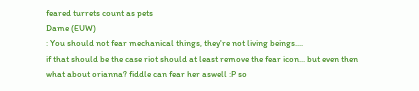feared turrets count as pets
Dame (EUW)
: You should not fear mechanical things, they're not living beings....
if that should be the case riot should at least remove the fear icon... but even then what about orianna? fiddle can fear her aswell :P so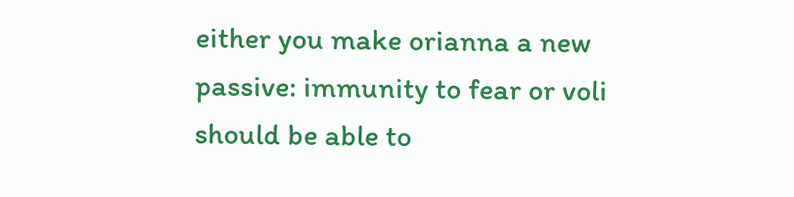either you make orianna a new passive: immunity to fear or voli should be able to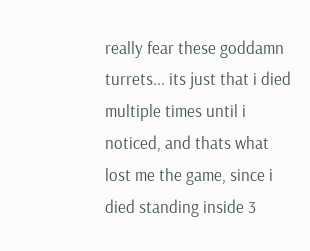really fear these goddamn turrets... its just that i died multiple times until i noticed, and thats what lost me the game, since i died standing inside 3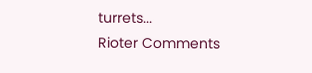turrets...
Rioter Comments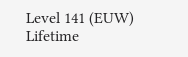Level 141 (EUW)
Lifetime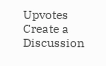Upvotes
Create a Discussion